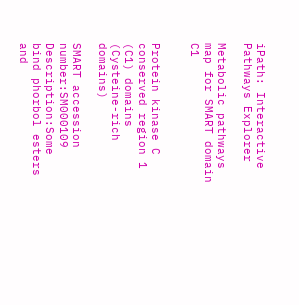iPath: Interactive Pathways Explorer

Metabolic pathways map for SMART domain C1


Protein kinase C conserved region 1 (C1) domains (Cysteine-rich domains)

SMART accession number:SM000109
Description:Some bind phorbol esters and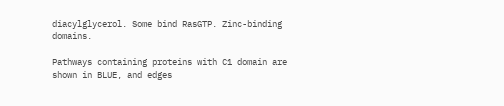diacylglycerol. Some bind RasGTP. Zinc-binding domains.

Pathways containing proteins with C1 domain are shown in BLUE, and edges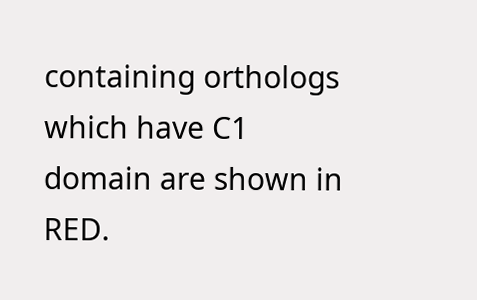containing orthologs which have C1 domain are shown in RED.